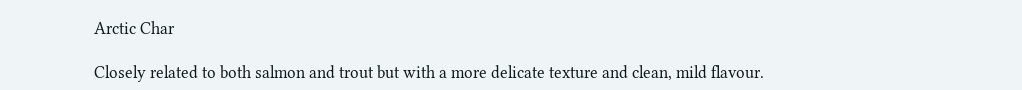Arctic Char

Closely related to both salmon and trout but with a more delicate texture and clean, mild flavour.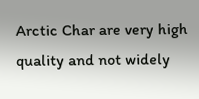Arctic Char are very high quality and not widely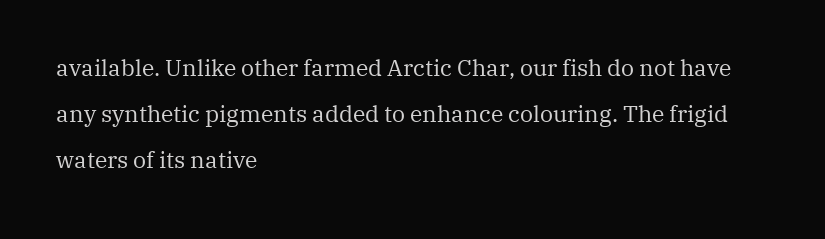available. Unlike other farmed Arctic Char, our fish do not have any synthetic pigments added to enhance colouring. The frigid waters of its native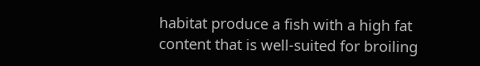habitat produce a fish with a high fat content that is well-suited for broiling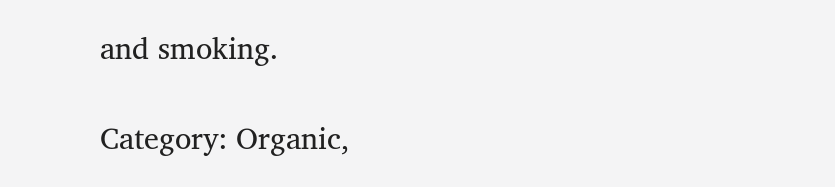and smoking.

Category: Organic,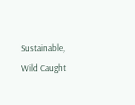Sustainable, Wild Caught